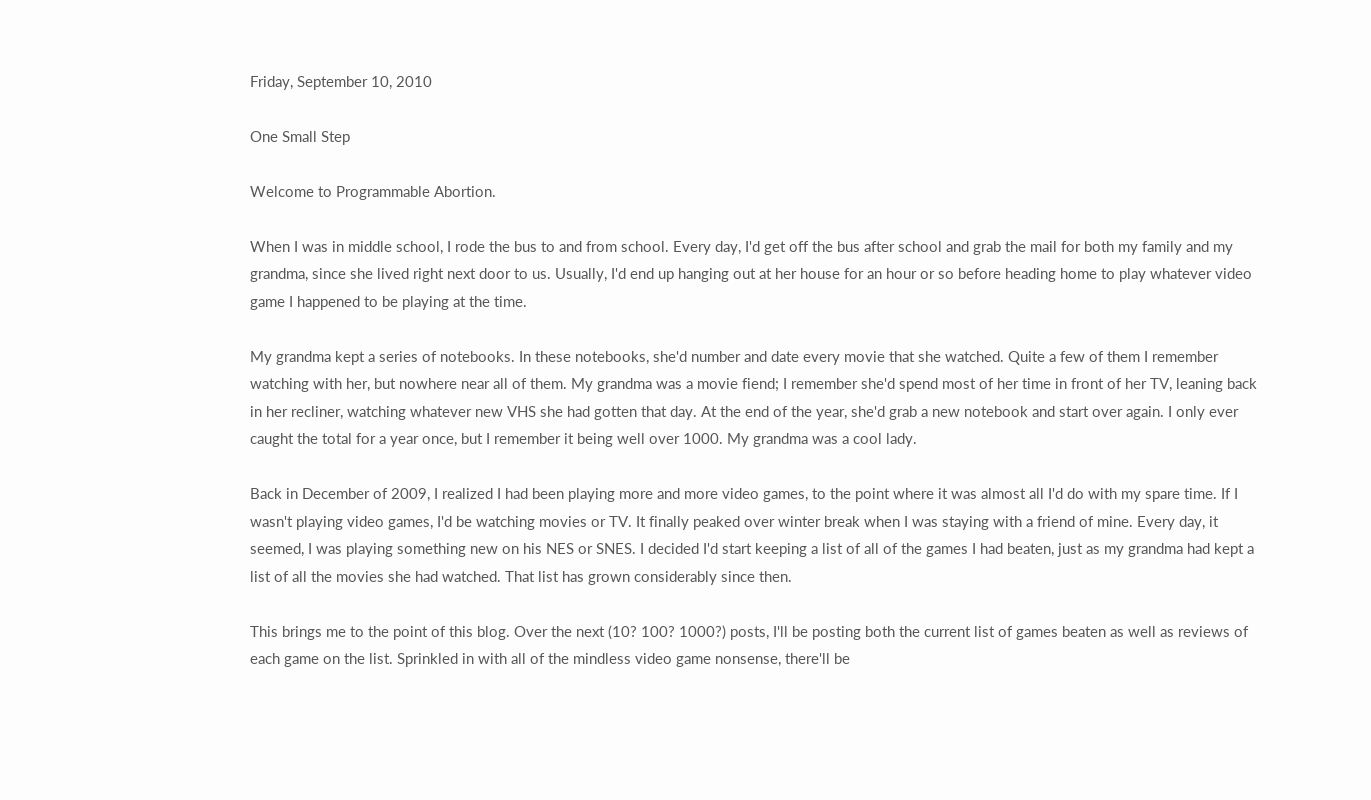Friday, September 10, 2010

One Small Step

Welcome to Programmable Abortion.

When I was in middle school, I rode the bus to and from school. Every day, I'd get off the bus after school and grab the mail for both my family and my grandma, since she lived right next door to us. Usually, I'd end up hanging out at her house for an hour or so before heading home to play whatever video game I happened to be playing at the time.

My grandma kept a series of notebooks. In these notebooks, she'd number and date every movie that she watched. Quite a few of them I remember watching with her, but nowhere near all of them. My grandma was a movie fiend; I remember she'd spend most of her time in front of her TV, leaning back in her recliner, watching whatever new VHS she had gotten that day. At the end of the year, she'd grab a new notebook and start over again. I only ever caught the total for a year once, but I remember it being well over 1000. My grandma was a cool lady.

Back in December of 2009, I realized I had been playing more and more video games, to the point where it was almost all I'd do with my spare time. If I wasn't playing video games, I'd be watching movies or TV. It finally peaked over winter break when I was staying with a friend of mine. Every day, it seemed, I was playing something new on his NES or SNES. I decided I'd start keeping a list of all of the games I had beaten, just as my grandma had kept a list of all the movies she had watched. That list has grown considerably since then.

This brings me to the point of this blog. Over the next (10? 100? 1000?) posts, I'll be posting both the current list of games beaten as well as reviews of each game on the list. Sprinkled in with all of the mindless video game nonsense, there'll be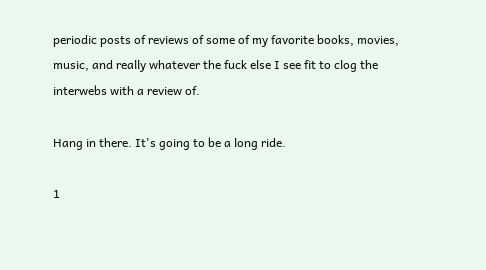periodic posts of reviews of some of my favorite books, movies, music, and really whatever the fuck else I see fit to clog the interwebs with a review of.

Hang in there. It's going to be a long ride.

1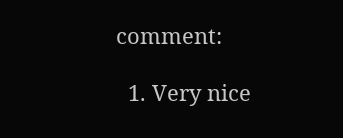comment:

  1. Very nice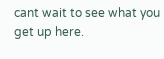cant wait to see what you get up here.